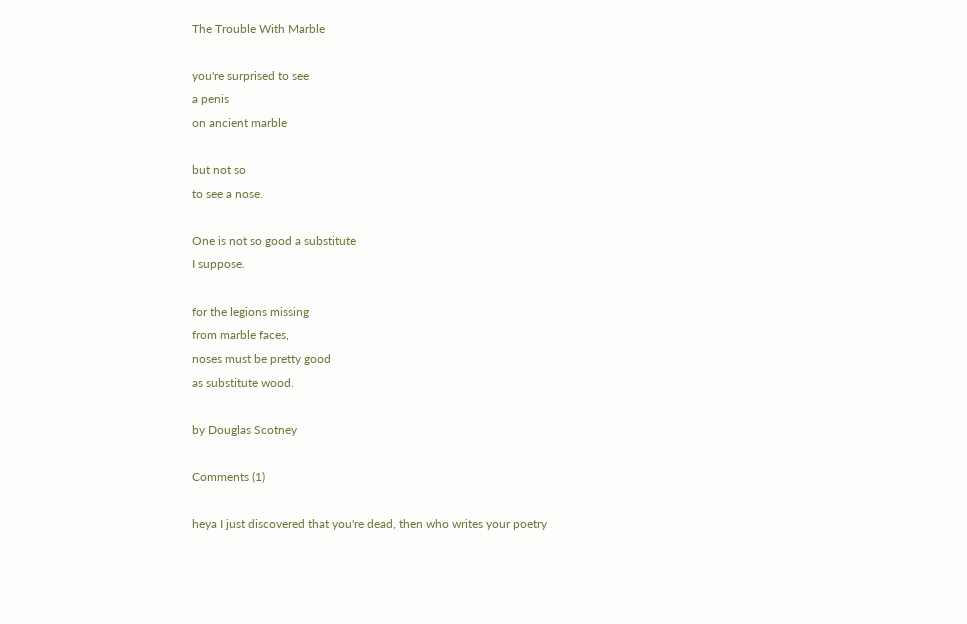The Trouble With Marble

you're surprised to see
a penis
on ancient marble

but not so
to see a nose.

One is not so good a substitute
I suppose.

for the legions missing
from marble faces,
noses must be pretty good
as substitute wood.

by Douglas Scotney

Comments (1)

heya I just discovered that you're dead, then who writes your poetry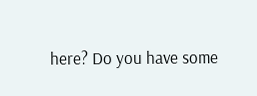here? Do you have some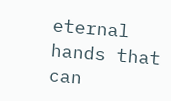eternal hands that can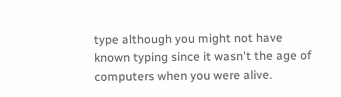type although you might not have known typing since it wasn't the age of computers when you were alive.